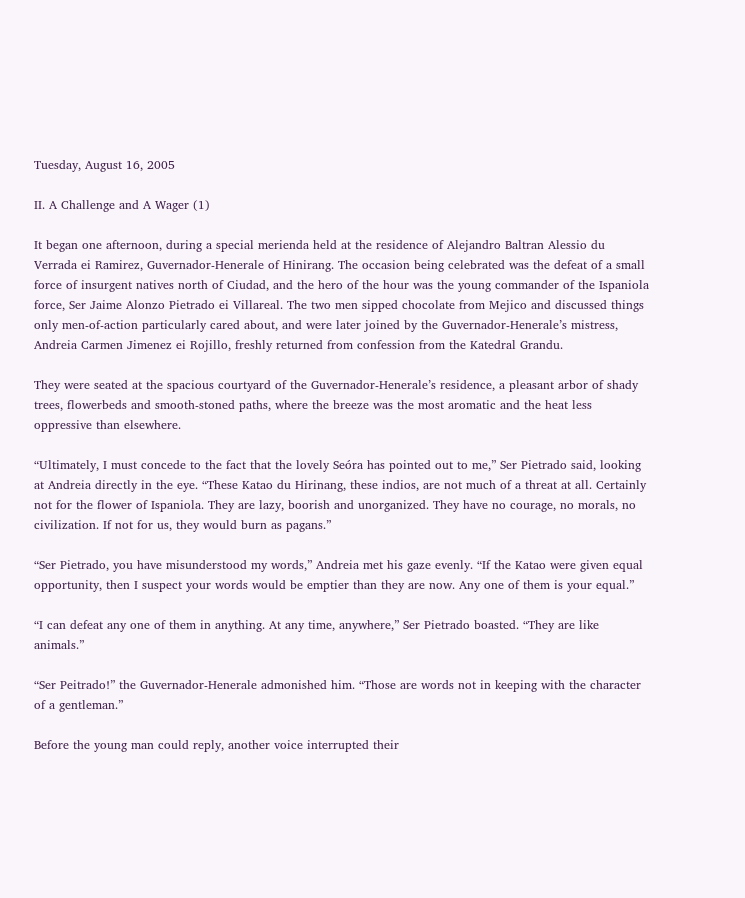Tuesday, August 16, 2005

II. A Challenge and A Wager (1)

It began one afternoon, during a special merienda held at the residence of Alejandro Baltran Alessio du Verrada ei Ramirez, Guvernador-Henerale of Hinirang. The occasion being celebrated was the defeat of a small force of insurgent natives north of Ciudad, and the hero of the hour was the young commander of the Ispaniola force, Ser Jaime Alonzo Pietrado ei Villareal. The two men sipped chocolate from Mejico and discussed things only men-of-action particularly cared about, and were later joined by the Guvernador-Henerale’s mistress, Andreia Carmen Jimenez ei Rojillo, freshly returned from confession from the Katedral Grandu.

They were seated at the spacious courtyard of the Guvernador-Henerale’s residence, a pleasant arbor of shady trees, flowerbeds and smooth-stoned paths, where the breeze was the most aromatic and the heat less oppressive than elsewhere.

“Ultimately, I must concede to the fact that the lovely Seóra has pointed out to me,” Ser Pietrado said, looking at Andreia directly in the eye. “These Katao du Hirinang, these indios, are not much of a threat at all. Certainly not for the flower of Ispaniola. They are lazy, boorish and unorganized. They have no courage, no morals, no civilization. If not for us, they would burn as pagans.”

“Ser Pietrado, you have misunderstood my words,” Andreia met his gaze evenly. “If the Katao were given equal opportunity, then I suspect your words would be emptier than they are now. Any one of them is your equal.”

“I can defeat any one of them in anything. At any time, anywhere,” Ser Pietrado boasted. “They are like animals.”

“Ser Peitrado!” the Guvernador-Henerale admonished him. “Those are words not in keeping with the character of a gentleman.”

Before the young man could reply, another voice interrupted their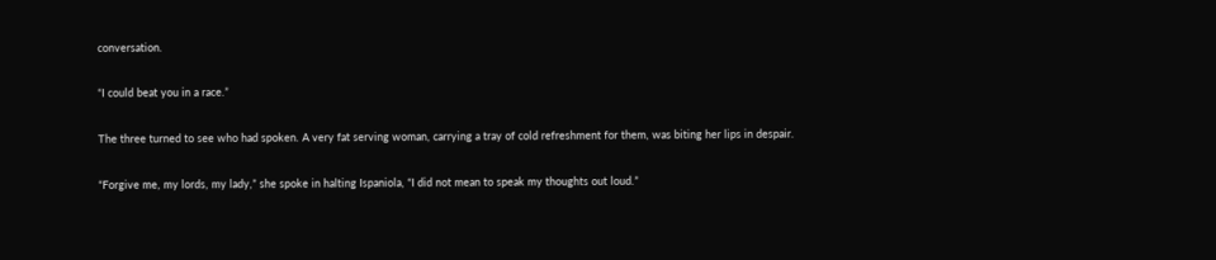conversation.

“I could beat you in a race.”

The three turned to see who had spoken. A very fat serving woman, carrying a tray of cold refreshment for them, was biting her lips in despair.

“Forgive me, my lords, my lady,” she spoke in halting Ispaniola, “I did not mean to speak my thoughts out loud.”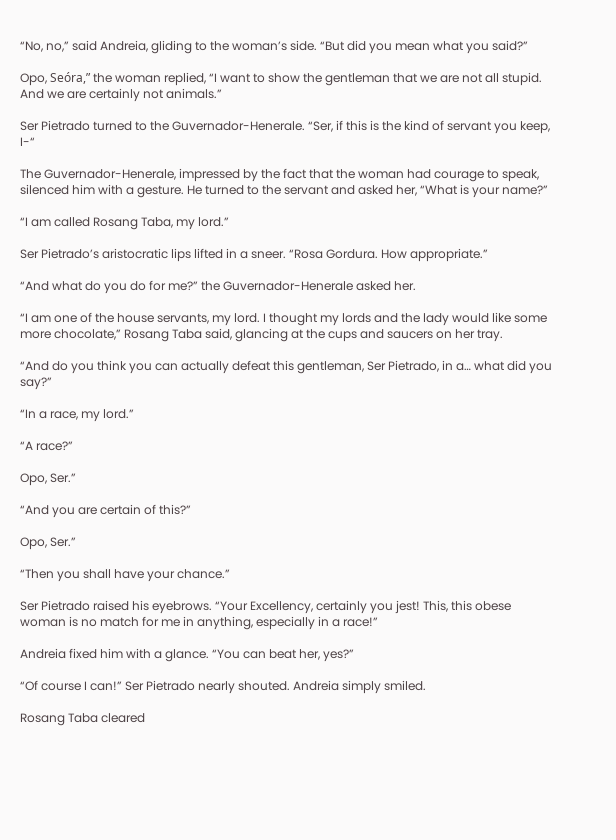“No, no,” said Andreia, gliding to the woman’s side. “But did you mean what you said?”

Opo, Seóra,” the woman replied, “I want to show the gentleman that we are not all stupid. And we are certainly not animals.”

Ser Pietrado turned to the Guvernador-Henerale. “Ser, if this is the kind of servant you keep, I-“

The Guvernador-Henerale, impressed by the fact that the woman had courage to speak, silenced him with a gesture. He turned to the servant and asked her, “What is your name?”

“I am called Rosang Taba, my lord.”

Ser Pietrado’s aristocratic lips lifted in a sneer. “Rosa Gordura. How appropriate.”

“And what do you do for me?” the Guvernador-Henerale asked her.

“I am one of the house servants, my lord. I thought my lords and the lady would like some more chocolate,” Rosang Taba said, glancing at the cups and saucers on her tray.

“And do you think you can actually defeat this gentleman, Ser Pietrado, in a… what did you say?”

“In a race, my lord.”

“A race?”

Opo, Ser.”

“And you are certain of this?”

Opo, Ser.”

“Then you shall have your chance.”

Ser Pietrado raised his eyebrows. “Your Excellency, certainly you jest! This, this obese woman is no match for me in anything, especially in a race!”

Andreia fixed him with a glance. “You can beat her, yes?”

“Of course I can!” Ser Pietrado nearly shouted. Andreia simply smiled.

Rosang Taba cleared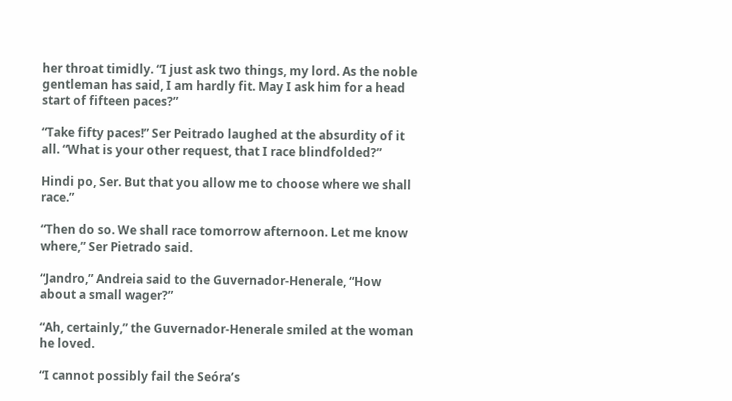her throat timidly. “I just ask two things, my lord. As the noble gentleman has said, I am hardly fit. May I ask him for a head start of fifteen paces?”

“Take fifty paces!” Ser Peitrado laughed at the absurdity of it all. “What is your other request, that I race blindfolded?”

Hindi po, Ser. But that you allow me to choose where we shall race.”

“Then do so. We shall race tomorrow afternoon. Let me know where,” Ser Pietrado said.

“Jandro,” Andreia said to the Guvernador-Henerale, “How about a small wager?”

“Ah, certainly,” the Guvernador-Henerale smiled at the woman he loved.

“I cannot possibly fail the Seóra’s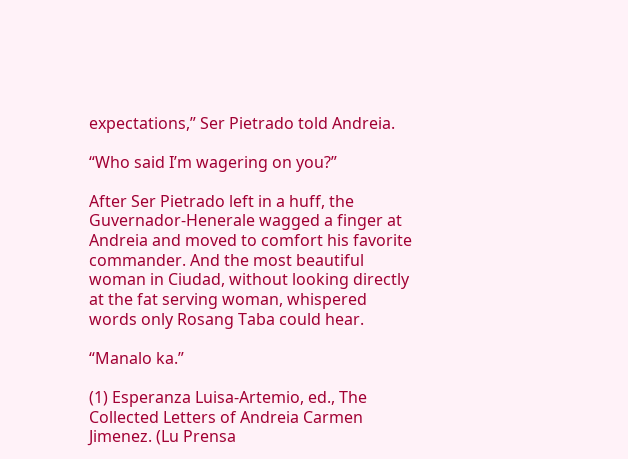expectations,” Ser Pietrado told Andreia.

“Who said I’m wagering on you?”

After Ser Pietrado left in a huff, the Guvernador-Henerale wagged a finger at Andreia and moved to comfort his favorite commander. And the most beautiful woman in Ciudad, without looking directly at the fat serving woman, whispered words only Rosang Taba could hear.

“Manalo ka.”

(1) Esperanza Luisa-Artemio, ed., The Collected Letters of Andreia Carmen Jimenez. (Lu Prensa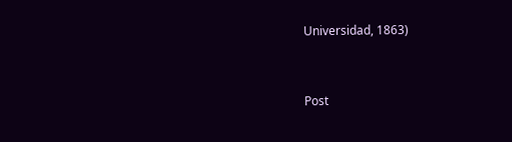Universidad, 1863)


Post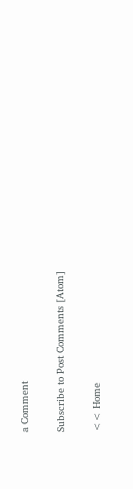a Comment

Subscribe to Post Comments [Atom]

<< Home